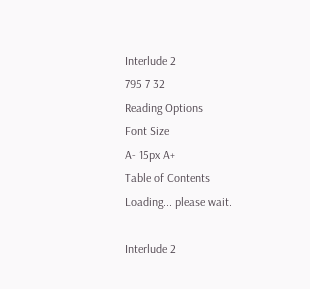Interlude 2
795 7 32
Reading Options
Font Size
A- 15px A+
Table of Contents
Loading... please wait.

Interlude 2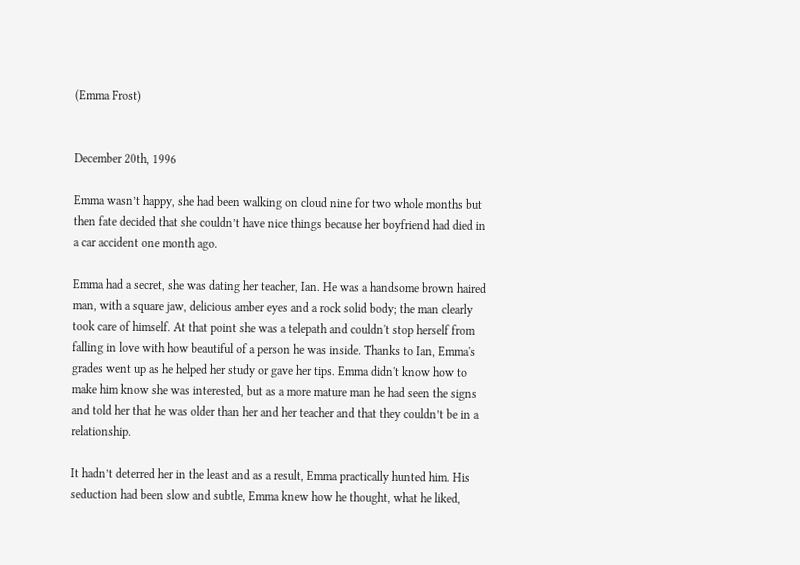(Emma Frost)


December 20th, 1996

Emma wasn’t happy, she had been walking on cloud nine for two whole months but then fate decided that she couldn’t have nice things because her boyfriend had died in a car accident one month ago.

Emma had a secret, she was dating her teacher, Ian. He was a handsome brown haired man, with a square jaw, delicious amber eyes and a rock solid body; the man clearly took care of himself. At that point she was a telepath and couldn't stop herself from falling in love with how beautiful of a person he was inside. Thanks to Ian, Emma's grades went up as he helped her study or gave her tips. Emma didn't know how to make him know she was interested, but as a more mature man he had seen the signs and told her that he was older than her and her teacher and that they couldn’t be in a relationship.

It hadn’t deterred her in the least and as a result, Emma practically hunted him. His seduction had been slow and subtle, Emma knew how he thought, what he liked,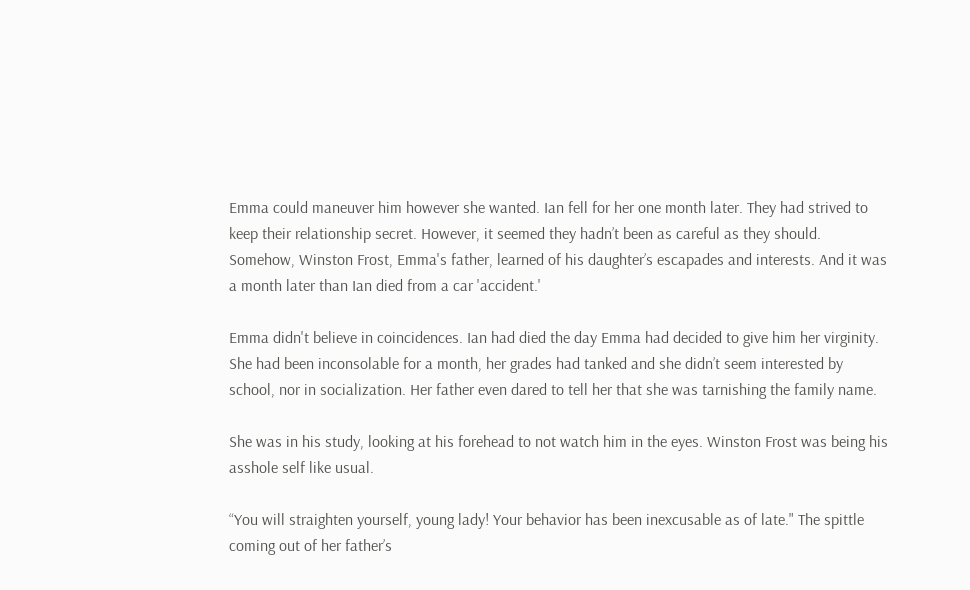Emma could maneuver him however she wanted. Ian fell for her one month later. They had strived to keep their relationship secret. However, it seemed they hadn’t been as careful as they should. Somehow, Winston Frost, Emma's father, learned of his daughter’s escapades and interests. And it was a month later than Ian died from a car 'accident.'

Emma didn't believe in coincidences. Ian had died the day Emma had decided to give him her virginity. She had been inconsolable for a month, her grades had tanked and she didn’t seem interested by school, nor in socialization. Her father even dared to tell her that she was tarnishing the family name.

She was in his study, looking at his forehead to not watch him in the eyes. Winston Frost was being his asshole self like usual.

“You will straighten yourself, young lady! Your behavior has been inexcusable as of late." The spittle coming out of her father’s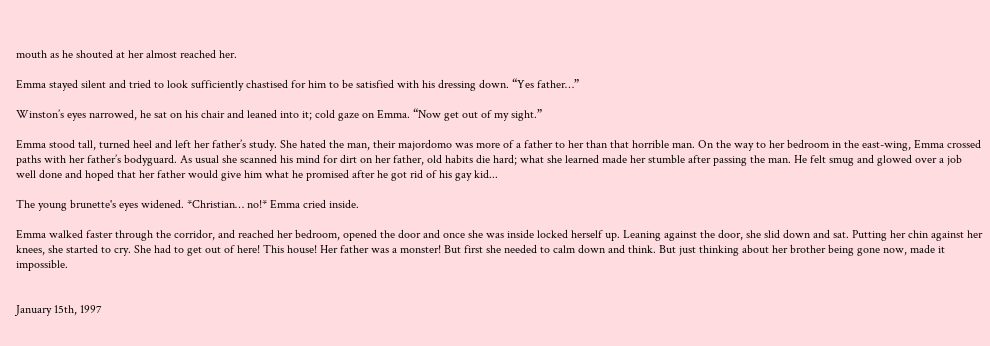mouth as he shouted at her almost reached her.

Emma stayed silent and tried to look sufficiently chastised for him to be satisfied with his dressing down. “Yes father…”

Winston’s eyes narrowed, he sat on his chair and leaned into it; cold gaze on Emma. “Now get out of my sight.”

Emma stood tall, turned heel and left her father’s study. She hated the man, their majordomo was more of a father to her than that horrible man. On the way to her bedroom in the east-wing, Emma crossed paths with her father’s bodyguard. As usual she scanned his mind for dirt on her father, old habits die hard; what she learned made her stumble after passing the man. He felt smug and glowed over a job well done and hoped that her father would give him what he promised after he got rid of his gay kid...

The young brunette's eyes widened. *Christian… no!* Emma cried inside.

Emma walked faster through the corridor, and reached her bedroom, opened the door and once she was inside locked herself up. Leaning against the door, she slid down and sat. Putting her chin against her knees, she started to cry. She had to get out of here! This house! Her father was a monster! But first she needed to calm down and think. But just thinking about her brother being gone now, made it impossible.


January 15th, 1997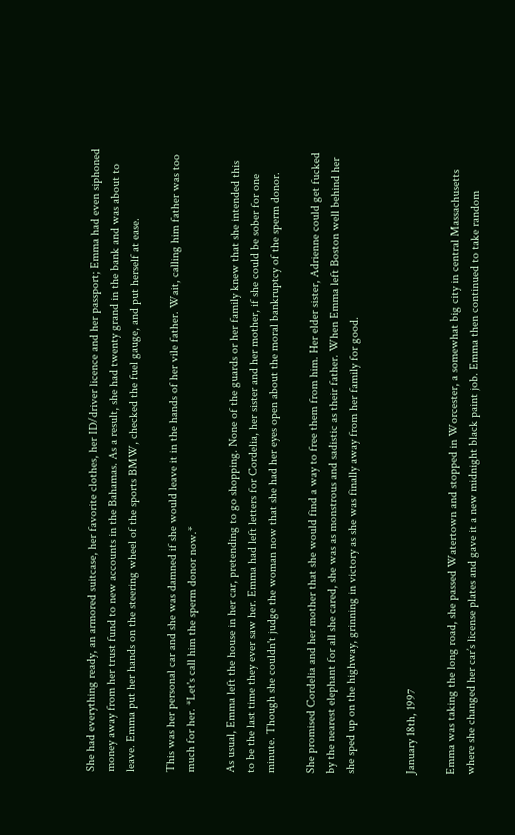She had everything ready, an armored suitcase, her favorite clothes, her ID/driver licence and her passport; Emma had even siphoned money away from her trust fund to new accounts in the Bahamas. As a result, she had twenty grand in the bank and was about to leave. Emma put her hands on the steering wheel of the sports BMW, checked the fuel gauge, and put herself at ease.

This was her personal car and she was damned if she would leave it in the hands of her vile father. Wait, calling him father was too much for her. *Let's call him the sperm donor now.*

As usual, Emma left the house in her car, pretending to go shopping. None of the guards or her family knew that she intended this to be the last time they ever saw her. Emma had left letters for Cordelia, her sister and her mother, if she could be sober for one minute. Though she couldn't judge the woman now that she had her eyes open about the moral bankruptcy of the sperm donor.

She promised Cordelia and her mother that she would find a way to free them from him. Her elder sister, Adrienne could get fucked by the nearest elephant for all she cared, she was as monstrous and sadistic as their father. When Emma left Boston well behind her she sped up on the highway, grinning in victory as she was finally away from her family for good.


January 18th, 1997

Emma was taking the long road, she passed Watertown and stopped in Worcester, a somewhat big city in central Massachusetts where she changed her car’s license plates and gave it a new midnight black paint job. Emma then continued to take random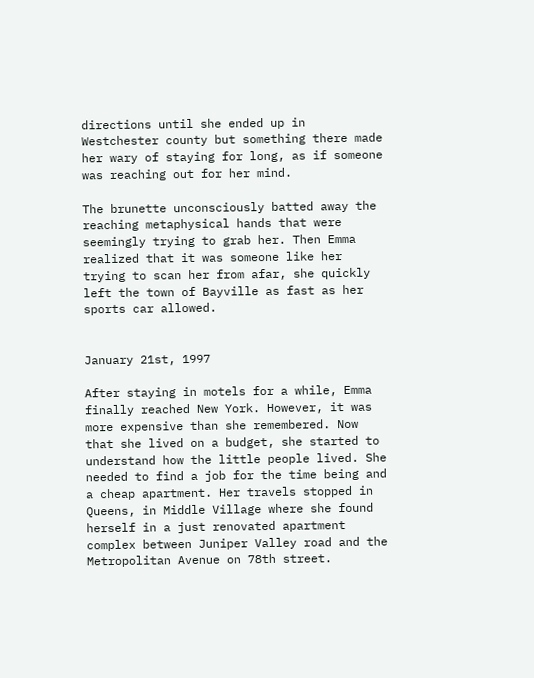directions until she ended up in Westchester county but something there made her wary of staying for long, as if someone was reaching out for her mind.

The brunette unconsciously batted away the reaching metaphysical hands that were seemingly trying to grab her. Then Emma realized that it was someone like her trying to scan her from afar, she quickly left the town of Bayville as fast as her sports car allowed.


January 21st, 1997

After staying in motels for a while, Emma finally reached New York. However, it was more expensive than she remembered. Now that she lived on a budget, she started to understand how the little people lived. She needed to find a job for the time being and a cheap apartment. Her travels stopped in Queens, in Middle Village where she found herself in a just renovated apartment complex between Juniper Valley road and the Metropolitan Avenue on 78th street.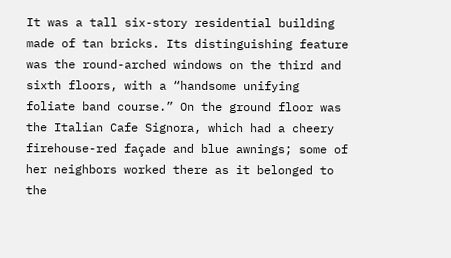It was a tall six-story residential building made of tan bricks. Its distinguishing feature was the round-arched windows on the third and sixth floors, with a “handsome unifying foliate band course.” On the ground floor was the Italian Cafe Signora, which had a cheery firehouse-red façade and blue awnings; some of her neighbors worked there as it belonged to the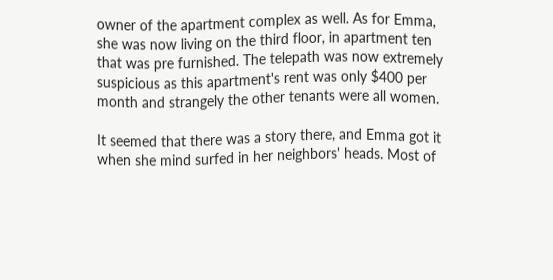owner of the apartment complex as well. As for Emma, she was now living on the third floor, in apartment ten that was pre furnished. The telepath was now extremely suspicious as this apartment's rent was only $400 per month and strangely the other tenants were all women.

It seemed that there was a story there, and Emma got it when she mind surfed in her neighbors' heads. Most of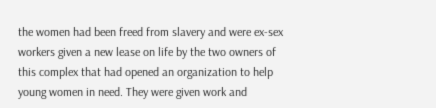the women had been freed from slavery and were ex-sex workers given a new lease on life by the two owners of this complex that had opened an organization to help young women in need. They were given work and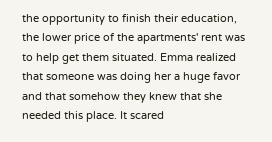the opportunity to finish their education, the lower price of the apartments' rent was to help get them situated. Emma realized that someone was doing her a huge favor and that somehow they knew that she needed this place. It scared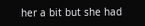her a bit but she had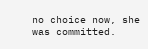no choice now, she was committed.